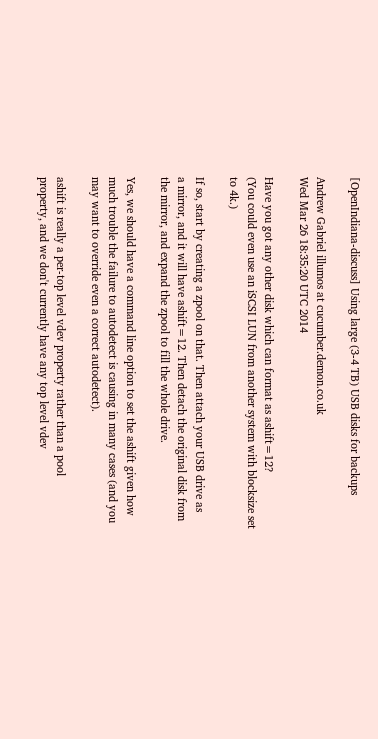[OpenIndiana-discuss] Using large (3-4 TB) USB disks for backups

Andrew Gabriel illumos at cucumber.demon.co.uk
Wed Mar 26 18:35:20 UTC 2014

Have you got any other disk which can format as ashift=12?
(You could even use an iSCSI LUN from another system with blocksize set
to 4k.)

If so, start by creating a zpool on that. Then attach your USB drive as
a mirror, and it will have ashift=12. Then detach the original disk from
the mirror, and expand the zpool to fill the whole drive.

Yes, we should have a command line option to set the ashift given how
much trouble the failure to autodetect is causing in many cases (and you
may want to override even a correct autodetect).

ashift is really a per-top level vdev property rather than a pool
property, and we don't currently have any top level vdev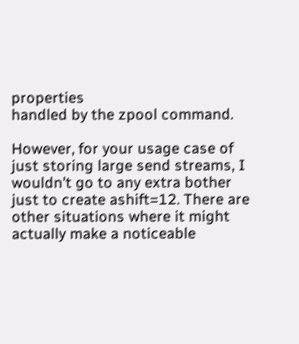properties
handled by the zpool command.

However, for your usage case of just storing large send streams, I
wouldn't go to any extra bother just to create ashift=12. There are
other situations where it might actually make a noticeable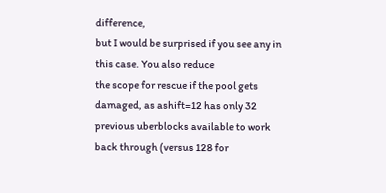difference,
but I would be surprised if you see any in this case. You also reduce
the scope for rescue if the pool gets damaged, as ashift=12 has only 32
previous uberblocks available to work back through (versus 128 for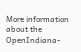More information about the OpenIndiana-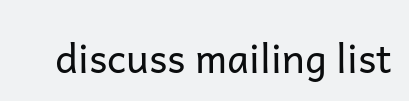discuss mailing list